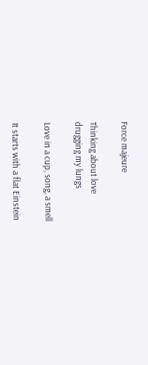Force majeure

Thinking about love
drugging my lungs

Love in a cup, song, a smell

It starts with a flat Einstein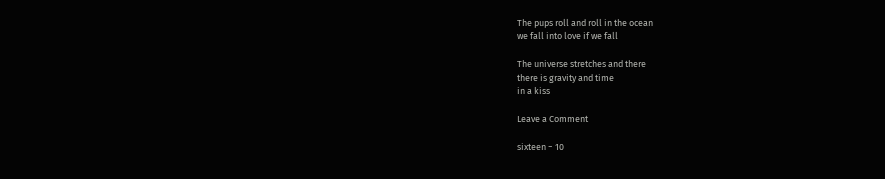The pups roll and roll in the ocean
we fall into love if we fall

The universe stretches and there
there is gravity and time
in a kiss

Leave a Comment

sixteen − 10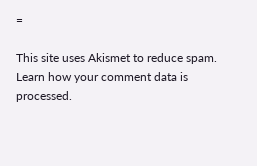=

This site uses Akismet to reduce spam. Learn how your comment data is processed.